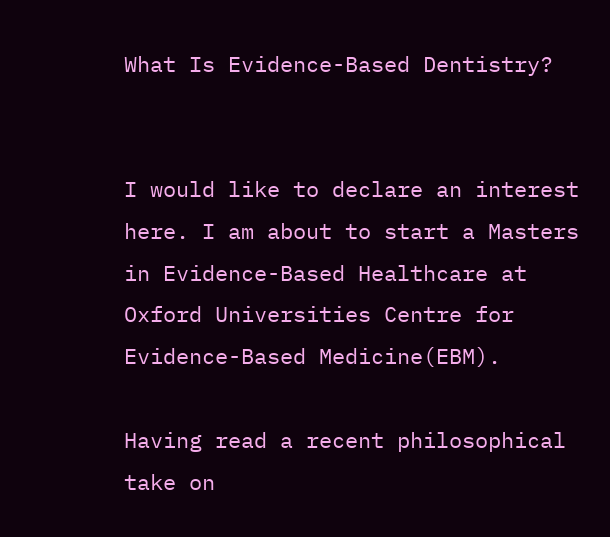What Is Evidence-Based Dentistry?


I would like to declare an interest here. I am about to start a Masters in Evidence-Based Healthcare at Oxford Universities Centre for Evidence-Based Medicine(EBM).

Having read a recent philosophical take on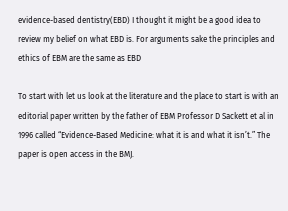evidence-based dentistry(EBD) I thought it might be a good idea to review my belief on what EBD is. For arguments sake the principles and ethics of EBM are the same as EBD

To start with let us look at the literature and the place to start is with an editorial paper written by the father of EBM Professor D Sackett et al in 1996 called “Evidence-Based Medicine: what it is and what it isn’t.” The paper is open access in the BMJ.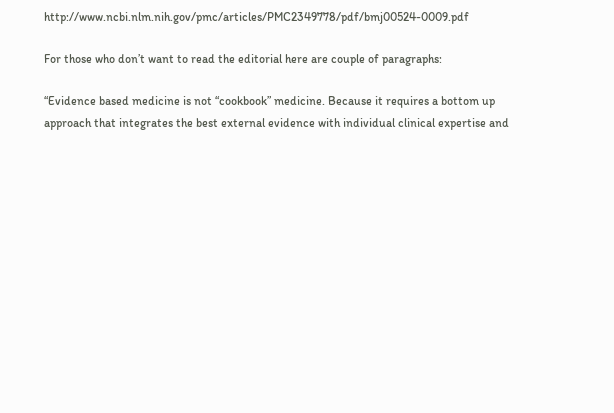http://www.ncbi.nlm.nih.gov/pmc/articles/PMC2349778/pdf/bmj00524-0009.pdf

For those who don’t want to read the editorial here are couple of paragraphs:

“Evidence based medicine is not “cookbook” medicine. Because it requires a bottom up approach that integrates the best external evidence with individual clinical expertise and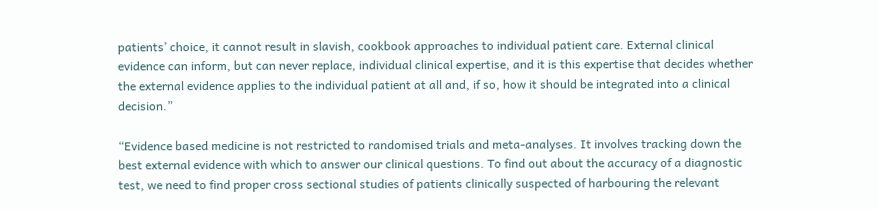patients’ choice, it cannot result in slavish, cookbook approaches to individual patient care. External clinical evidence can inform, but can never replace, individual clinical expertise, and it is this expertise that decides whether the external evidence applies to the individual patient at all and, if so, how it should be integrated into a clinical decision.”

“Evidence based medicine is not restricted to randomised trials and meta-analyses. It involves tracking down the best external evidence with which to answer our clinical questions. To find out about the accuracy of a diagnostic test, we need to find proper cross sectional studies of patients clinically suspected of harbouring the relevant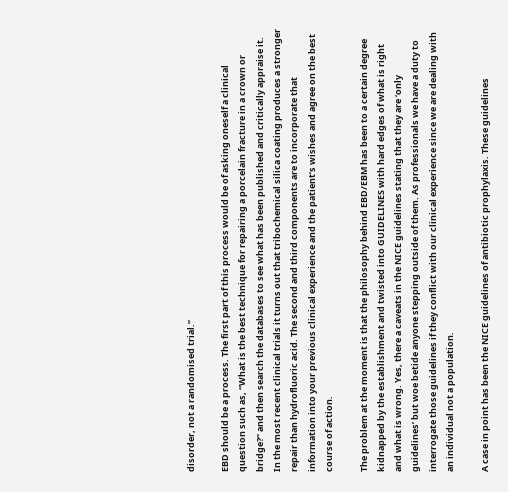disorder, not a randomised trial.”

EBD should be a process. The first part of this process would be of asking oneself a clinical question such as, “What is the best technique for repairing a porcelain fracture in a crown or bridge?” and then search the databases to see what has been published and critically appraise it. In the most recent clinical trials it turns out that tribochemical silica coating produces a stronger repair than hydrofluoric acid. The second and third components are to incorporate that information into your previous clinical experience and the patient’s wishes and agree on the best course of action.

The problem at the moment is that the philosophy behind EBD/EBM has been to a certain degree kidnapped by the establishment and twisted into GUIDELINES with hard edges of what is right and what is wrong. Yes, there a caveats in the NICE guidelines stating that they are ‘only guidelines’ but woe betide anyone stepping outside of them. As professionals we have a duty to interrogate those guidelines if they conflict with our clinical experience since we are dealing with an individual not a population.

A case in point has been the NICE guidelines of antibiotic prophylaxis. These guidelines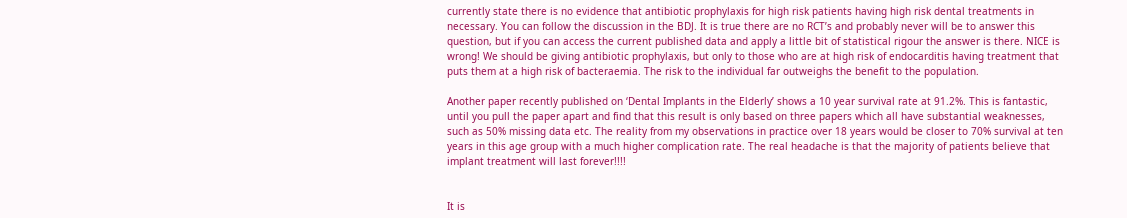currently state there is no evidence that antibiotic prophylaxis for high risk patients having high risk dental treatments in necessary. You can follow the discussion in the BDJ. It is true there are no RCT’s and probably never will be to answer this question, but if you can access the current published data and apply a little bit of statistical rigour the answer is there. NICE is wrong! We should be giving antibiotic prophylaxis, but only to those who are at high risk of endocarditis having treatment that puts them at a high risk of bacteraemia. The risk to the individual far outweighs the benefit to the population.

Another paper recently published on ‘Dental Implants in the Elderly’ shows a 10 year survival rate at 91.2%. This is fantastic, until you pull the paper apart and find that this result is only based on three papers which all have substantial weaknesses, such as 50% missing data etc. The reality from my observations in practice over 18 years would be closer to 70% survival at ten years in this age group with a much higher complication rate. The real headache is that the majority of patients believe that implant treatment will last forever!!!!


It is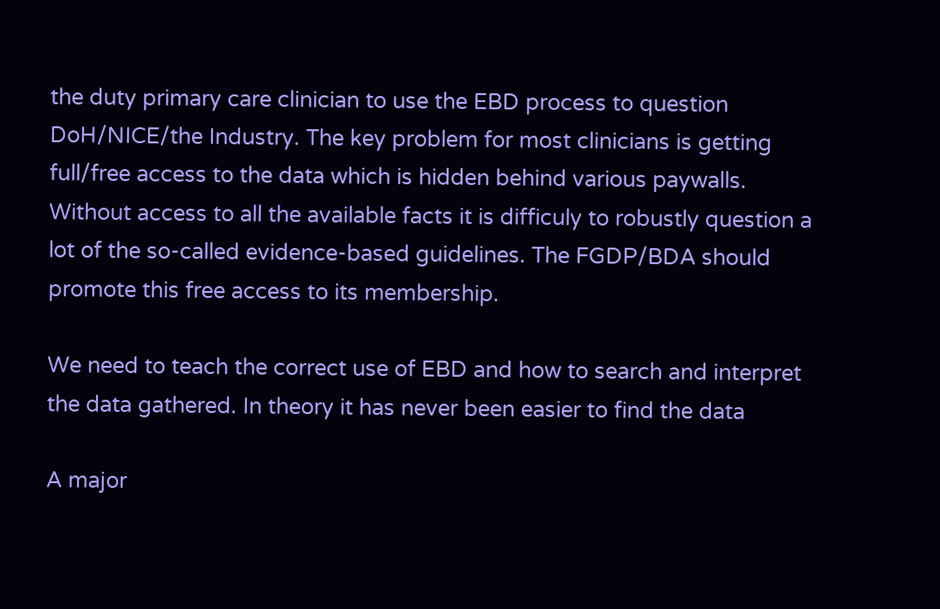the duty primary care clinician to use the EBD process to question DoH/NICE/the Industry. The key problem for most clinicians is getting full/free access to the data which is hidden behind various paywalls. Without access to all the available facts it is difficuly to robustly question a lot of the so-called evidence-based guidelines. The FGDP/BDA should promote this free access to its membership.

We need to teach the correct use of EBD and how to search and interpret the data gathered. In theory it has never been easier to find the data

A major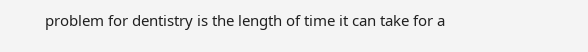problem for dentistry is the length of time it can take for a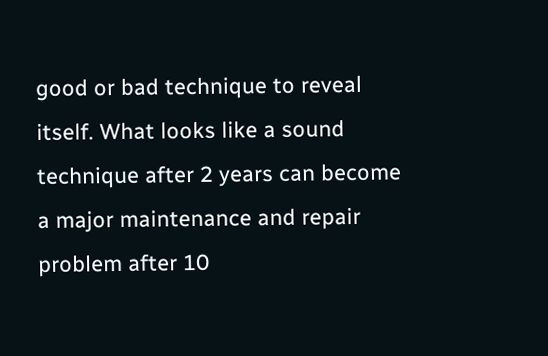good or bad technique to reveal itself. What looks like a sound technique after 2 years can become a major maintenance and repair problem after 10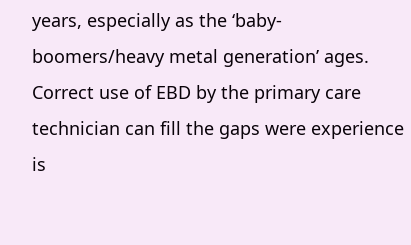years, especially as the ‘baby-boomers/heavy metal generation’ ages. Correct use of EBD by the primary care technician can fill the gaps were experience is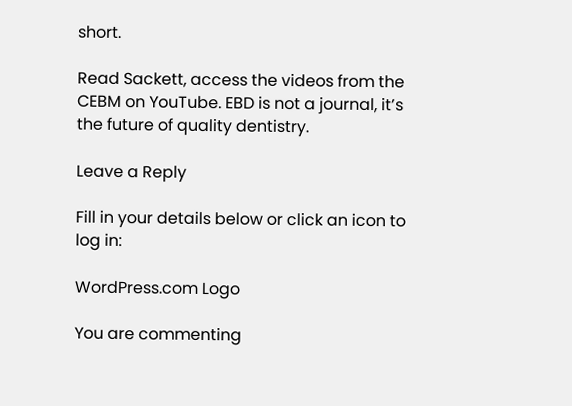short.

Read Sackett, access the videos from the CEBM on YouTube. EBD is not a journal, it’s the future of quality dentistry.

Leave a Reply

Fill in your details below or click an icon to log in:

WordPress.com Logo

You are commenting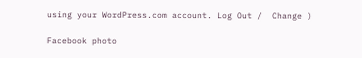using your WordPress.com account. Log Out /  Change )

Facebook photo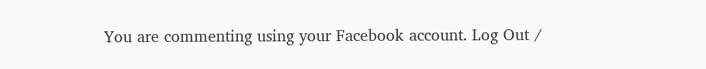You are commenting using your Facebook account. Log Out /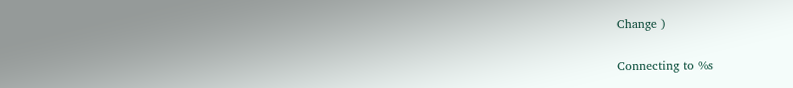Change )

Connecting to %s